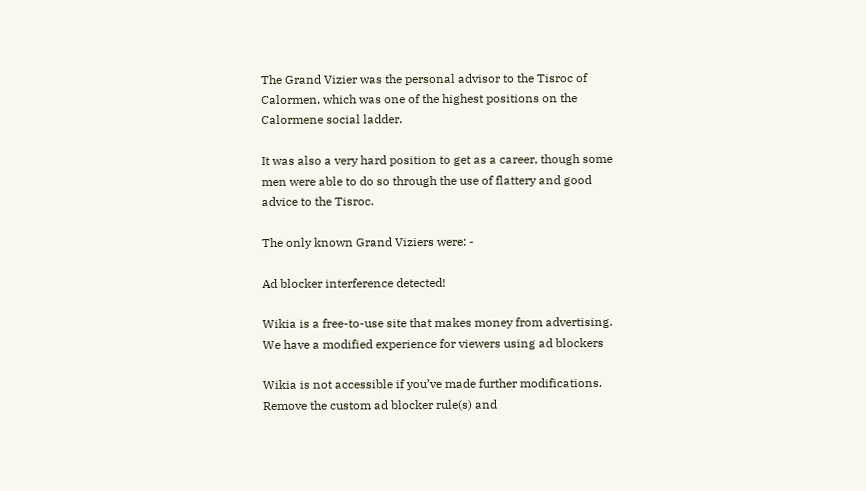The Grand Vizier was the personal advisor to the Tisroc of Calormen, which was one of the highest positions on the Calormene social ladder.

It was also a very hard position to get as a career, though some men were able to do so through the use of flattery and good advice to the Tisroc.

The only known Grand Viziers were: -

Ad blocker interference detected!

Wikia is a free-to-use site that makes money from advertising. We have a modified experience for viewers using ad blockers

Wikia is not accessible if you’ve made further modifications. Remove the custom ad blocker rule(s) and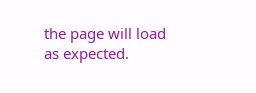the page will load as expected.